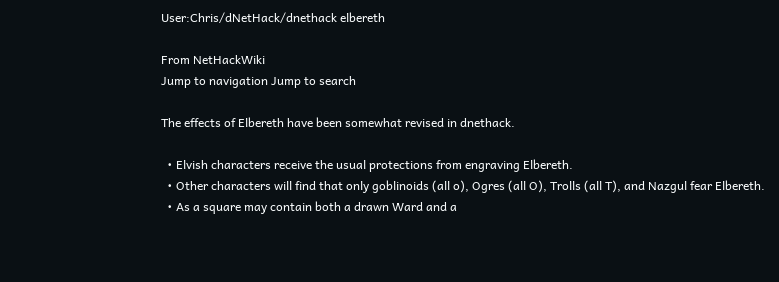User:Chris/dNetHack/dnethack elbereth

From NetHackWiki
Jump to navigation Jump to search

The effects of Elbereth have been somewhat revised in dnethack.

  • Elvish characters receive the usual protections from engraving Elbereth.
  • Other characters will find that only goblinoids (all o), Ogres (all O), Trolls (all T), and Nazgul fear Elbereth.
  • As a square may contain both a drawn Ward and a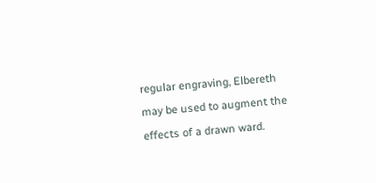regular engraving, Elbereth may be used to augment the effects of a drawn ward.